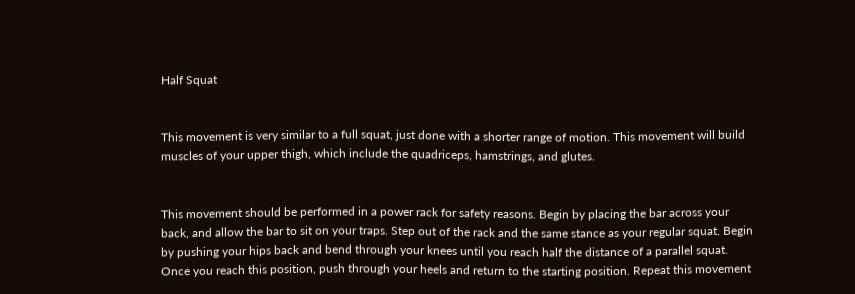Half Squat


This movement is very similar to a full squat, just done with a shorter range of motion. This movement will build muscles of your upper thigh, which include the quadriceps, hamstrings, and glutes.


This movement should be performed in a power rack for safety reasons. Begin by placing the bar across your back, and allow the bar to sit on your traps. Step out of the rack and the same stance as your regular squat. Begin by pushing your hips back and bend through your knees until you reach half the distance of a parallel squat. Once you reach this position, push through your heels and return to the starting position. Repeat this movement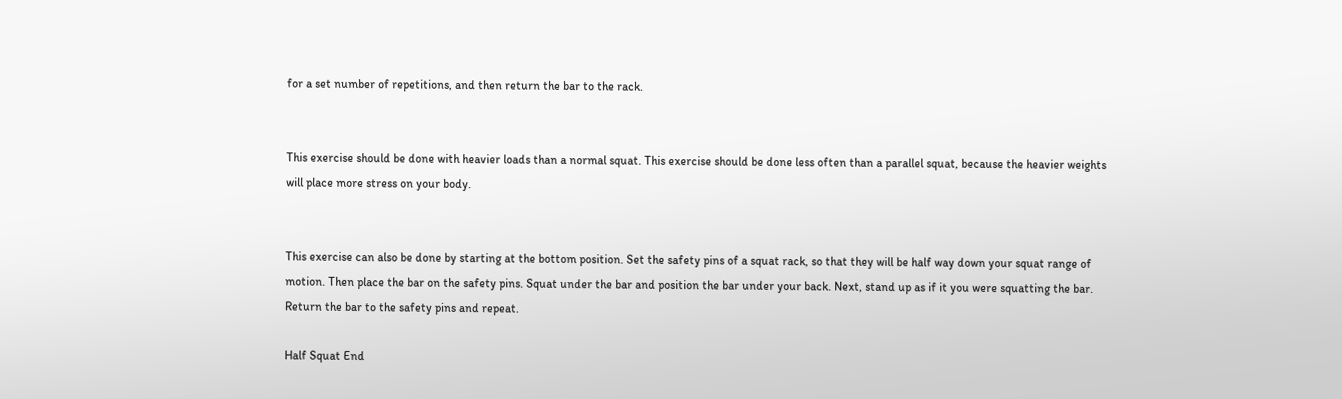for a set number of repetitions, and then return the bar to the rack.


This exercise should be done with heavier loads than a normal squat. This exercise should be done less often than a parallel squat, because the heavier weights will place more stress on your body.


This exercise can also be done by starting at the bottom position. Set the safety pins of a squat rack, so that they will be half way down your squat range of motion. Then place the bar on the safety pins. Squat under the bar and position the bar under your back. Next, stand up as if it you were squatting the bar. Return the bar to the safety pins and repeat.

Half Squat End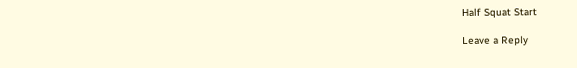Half Squat Start

Leave a Reply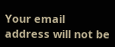Your email address will not be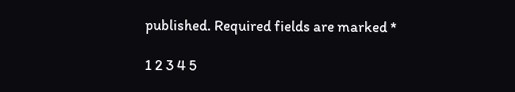published. Required fields are marked *

1 2 3 4 5